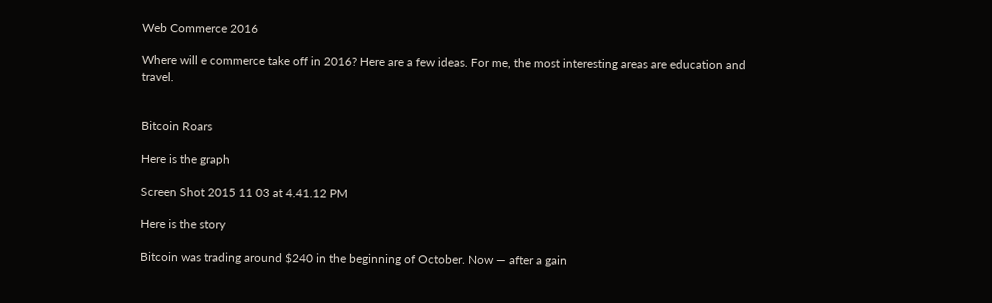Web Commerce 2016

Where will e commerce take off in 2016? Here are a few ideas. For me, the most interesting areas are education and travel.


Bitcoin Roars

Here is the graph

Screen Shot 2015 11 03 at 4.41.12 PM

Here is the story

Bitcoin was trading around $240 in the beginning of October. Now — after a gain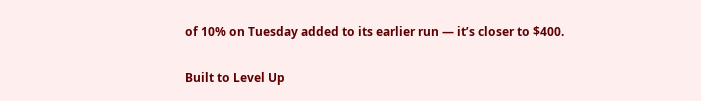of 10% on Tuesday added to its earlier run — it’s closer to $400.

Built to Level Up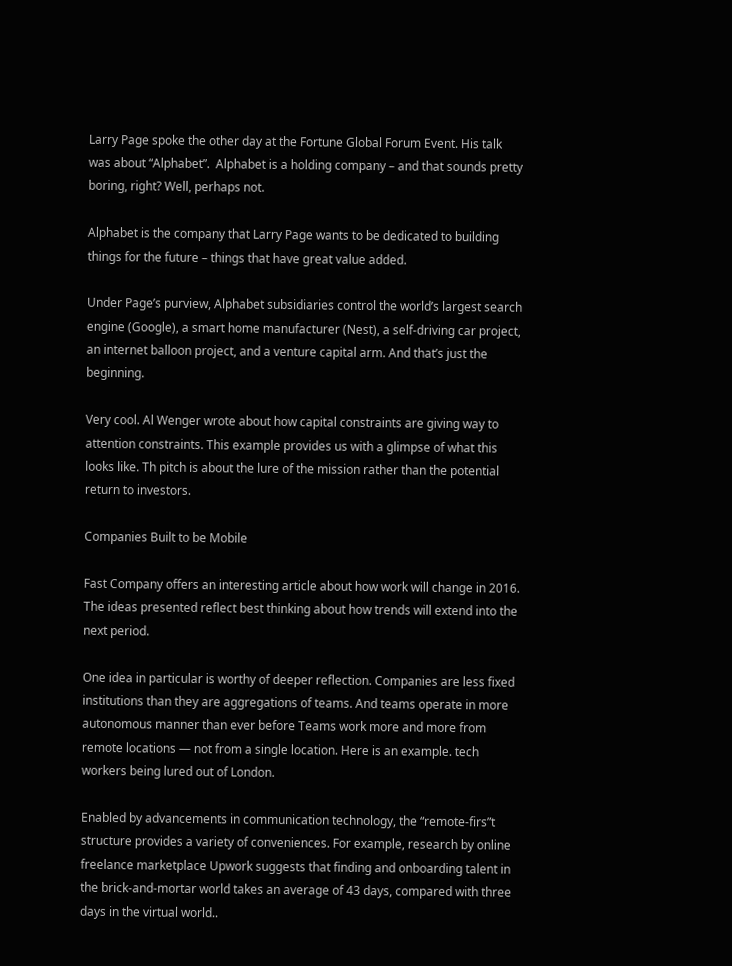Larry Page spoke the other day at the Fortune Global Forum Event. His talk was about “Alphabet”.  Alphabet is a holding company – and that sounds pretty boring, right? Well, perhaps not.

Alphabet is the company that Larry Page wants to be dedicated to building things for the future – things that have great value added.

Under Page’s purview, Alphabet subsidiaries control the world’s largest search engine (Google), a smart home manufacturer (Nest), a self-driving car project, an internet balloon project, and a venture capital arm. And that’s just the beginning.

Very cool. Al Wenger wrote about how capital constraints are giving way to attention constraints. This example provides us with a glimpse of what this looks like. Th pitch is about the lure of the mission rather than the potential return to investors.

Companies Built to be Mobile

Fast Company offers an interesting article about how work will change in 2016. The ideas presented reflect best thinking about how trends will extend into the next period.

One idea in particular is worthy of deeper reflection. Companies are less fixed institutions than they are aggregations of teams. And teams operate in more autonomous manner than ever before Teams work more and more from remote locations — not from a single location. Here is an example. tech workers being lured out of London.

Enabled by advancements in communication technology, the “remote-firs”t structure provides a variety of conveniences. For example, research by online freelance marketplace Upwork suggests that finding and onboarding talent in the brick-and-mortar world takes an average of 43 days, compared with three days in the virtual world..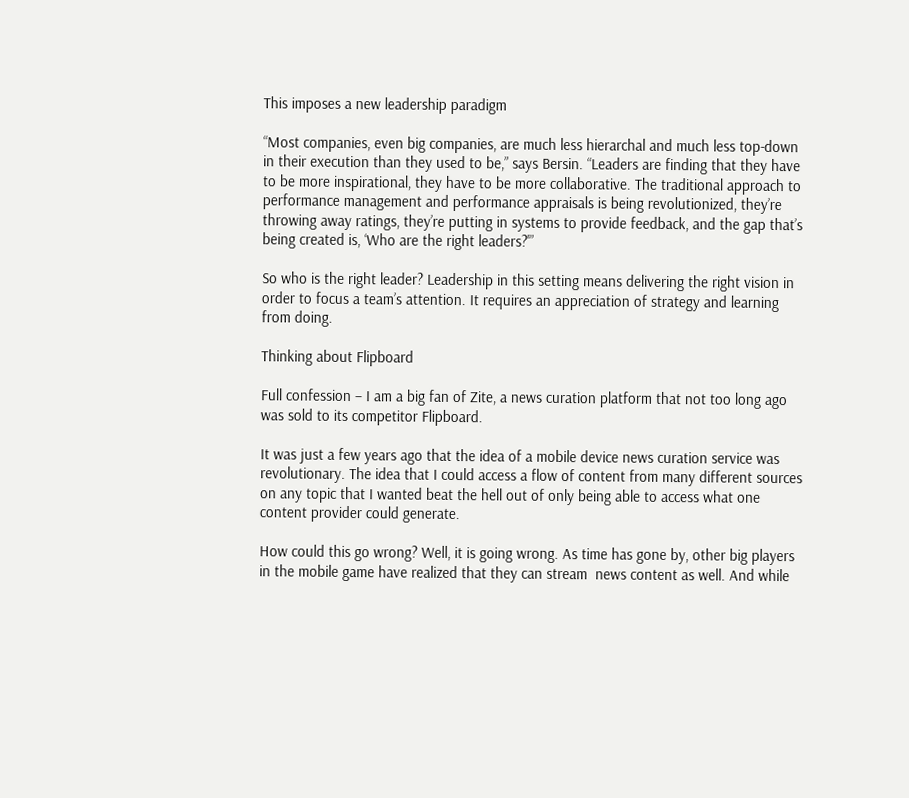This imposes a new leadership paradigm

“Most companies, even big companies, are much less hierarchal and much less top-down in their execution than they used to be,” says Bersin. “Leaders are finding that they have to be more inspirational, they have to be more collaborative. The traditional approach to performance management and performance appraisals is being revolutionized, they’re throwing away ratings, they’re putting in systems to provide feedback, and the gap that’s being created is, ‘Who are the right leaders?'”

So who is the right leader? Leadership in this setting means delivering the right vision in order to focus a team’s attention. It requires an appreciation of strategy and learning from doing.

Thinking about Flipboard

Full confession – I am a big fan of Zite, a news curation platform that not too long ago was sold to its competitor Flipboard.

It was just a few years ago that the idea of a mobile device news curation service was revolutionary. The idea that I could access a flow of content from many different sources on any topic that I wanted beat the hell out of only being able to access what one content provider could generate.

How could this go wrong? Well, it is going wrong. As time has gone by, other big players in the mobile game have realized that they can stream  news content as well. And while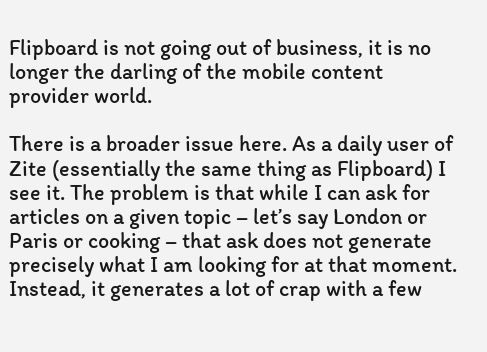Flipboard is not going out of business, it is no longer the darling of the mobile content provider world.

There is a broader issue here. As a daily user of Zite (essentially the same thing as Flipboard) I see it. The problem is that while I can ask for articles on a given topic – let’s say London or Paris or cooking – that ask does not generate precisely what I am looking for at that moment. Instead, it generates a lot of crap with a few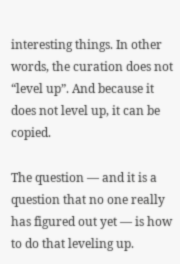interesting things. In other words, the curation does not “level up”. And because it does not level up, it can be copied.

The question — and it is a question that no one really has figured out yet — is how to do that leveling up.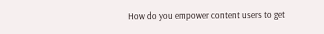How do you empower content users to get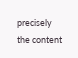precisely the content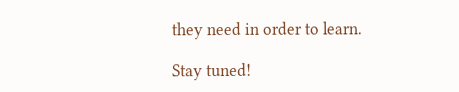they need in order to learn.

Stay tuned!